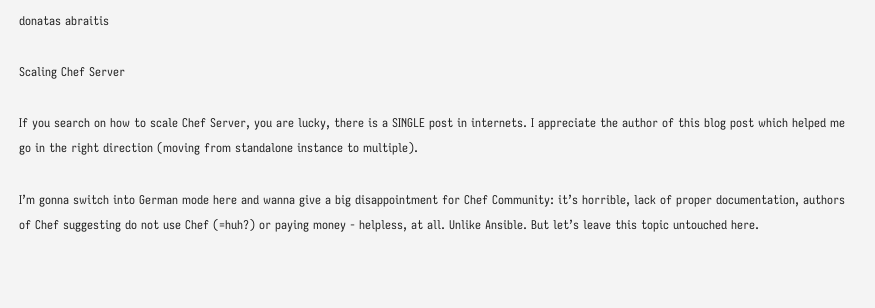donatas abraitis

Scaling Chef Server

If you search on how to scale Chef Server, you are lucky, there is a SINGLE post in internets. I appreciate the author of this blog post which helped me go in the right direction (moving from standalone instance to multiple).

I’m gonna switch into German mode here and wanna give a big disappointment for Chef Community: it’s horrible, lack of proper documentation, authors of Chef suggesting do not use Chef (=huh?) or paying money - helpless, at all. Unlike Ansible. But let’s leave this topic untouched here.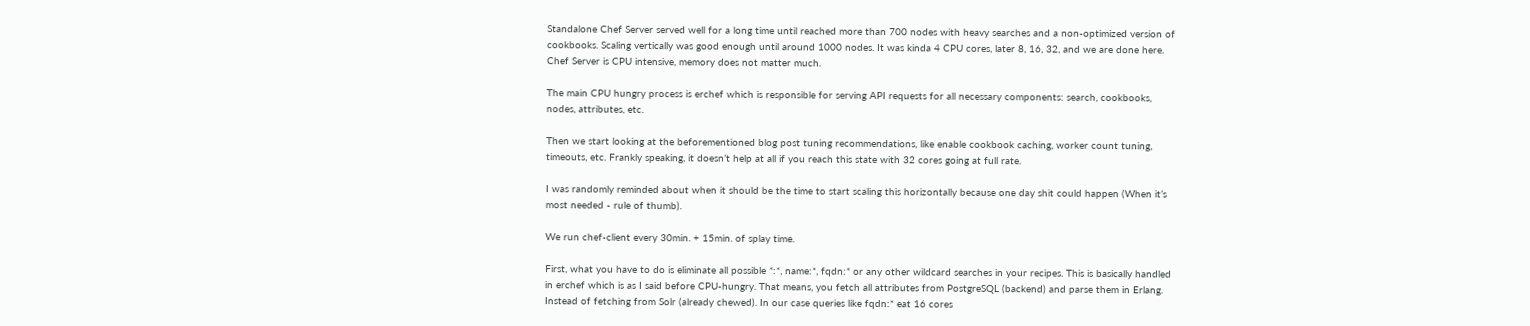Standalone Chef Server served well for a long time until reached more than 700 nodes with heavy searches and a non-optimized version of cookbooks. Scaling vertically was good enough until around 1000 nodes. It was kinda 4 CPU cores, later 8, 16, 32, and we are done here. Chef Server is CPU intensive, memory does not matter much.

The main CPU hungry process is erchef which is responsible for serving API requests for all necessary components: search, cookbooks, nodes, attributes, etc.

Then we start looking at the beforementioned blog post tuning recommendations, like enable cookbook caching, worker count tuning, timeouts, etc. Frankly speaking, it doesn’t help at all if you reach this state with 32 cores going at full rate.

I was randomly reminded about when it should be the time to start scaling this horizontally because one day shit could happen (When it’s most needed - rule of thumb).

We run chef-client every 30min. + 15min. of splay time.

First, what you have to do is eliminate all possible *:*, name:*, fqdn:* or any other wildcard searches in your recipes. This is basically handled in erchef which is as I said before CPU-hungry. That means, you fetch all attributes from PostgreSQL (backend) and parse them in Erlang. Instead of fetching from Solr (already chewed). In our case queries like fqdn:* eat 16 cores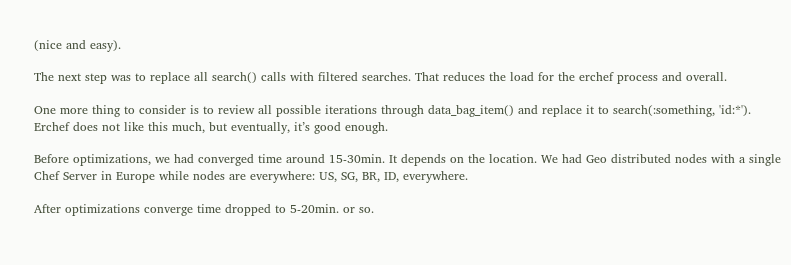(nice and easy).

The next step was to replace all search() calls with filtered searches. That reduces the load for the erchef process and overall.

One more thing to consider is to review all possible iterations through data_bag_item() and replace it to search(:something, 'id:*'). Erchef does not like this much, but eventually, it’s good enough.

Before optimizations, we had converged time around 15-30min. It depends on the location. We had Geo distributed nodes with a single Chef Server in Europe while nodes are everywhere: US, SG, BR, ID, everywhere.

After optimizations converge time dropped to 5-20min. or so.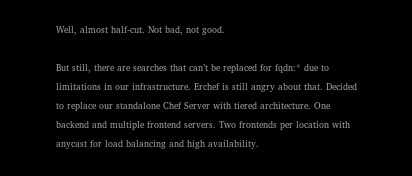Well, almost half-cut. Not bad, not good.

But still, there are searches that can’t be replaced for fqdn:* due to limitations in our infrastructure. Erchef is still angry about that. Decided to replace our standalone Chef Server with tiered architecture. One backend and multiple frontend servers. Two frontends per location with anycast for load balancing and high availability.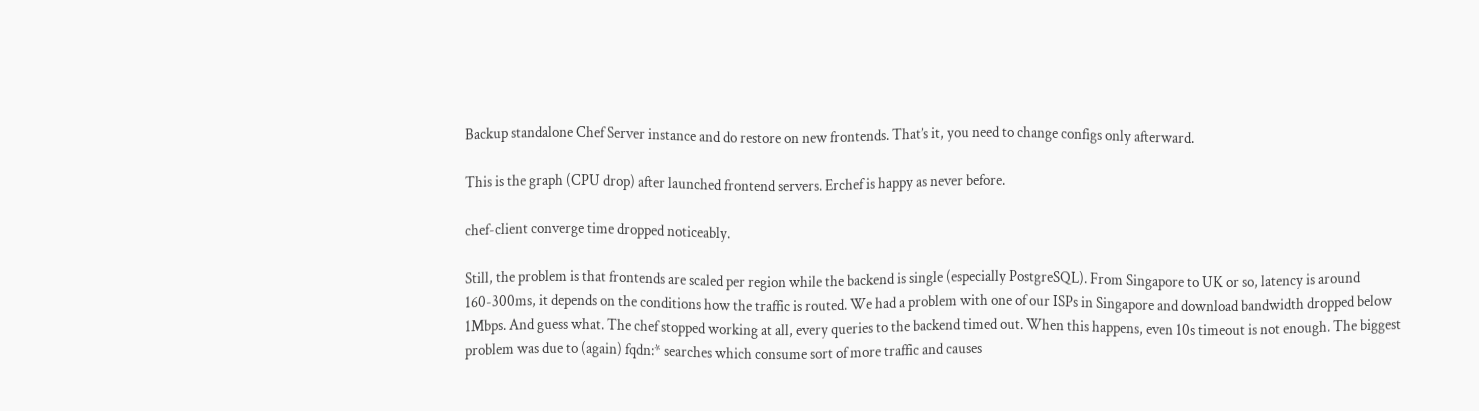Backup standalone Chef Server instance and do restore on new frontends. That’s it, you need to change configs only afterward.

This is the graph (CPU drop) after launched frontend servers. Erchef is happy as never before.

chef-client converge time dropped noticeably.

Still, the problem is that frontends are scaled per region while the backend is single (especially PostgreSQL). From Singapore to UK or so, latency is around 160-300ms, it depends on the conditions how the traffic is routed. We had a problem with one of our ISPs in Singapore and download bandwidth dropped below 1Mbps. And guess what. The chef stopped working at all, every queries to the backend timed out. When this happens, even 10s timeout is not enough. The biggest problem was due to (again) fqdn:* searches which consume sort of more traffic and causes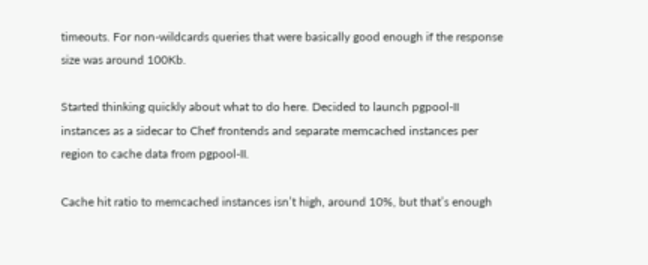timeouts. For non-wildcards queries that were basically good enough if the response size was around 100Kb.

Started thinking quickly about what to do here. Decided to launch pgpool-II instances as a sidecar to Chef frontends and separate memcached instances per region to cache data from pgpool-II.

Cache hit ratio to memcached instances isn’t high, around 10%, but that’s enough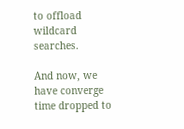to offload wildcard searches.

And now, we have converge time dropped to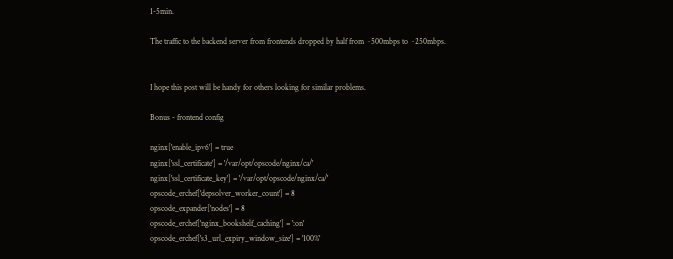1-5min.

The traffic to the backend server from frontends dropped by half from ~500mbps to ~250mbps.


I hope this post will be handy for others looking for similar problems.

Bonus - frontend config

nginx['enable_ipv6'] = true
nginx['ssl_certificate'] = '/var/opt/opscode/nginx/ca/'
nginx['ssl_certificate_key'] = '/var/opt/opscode/nginx/ca/'
opscode_erchef['depsolver_worker_count'] = 8
opscode_expander['nodes'] = 8
opscode_erchef['nginx_bookshelf_caching'] = ':on'
opscode_erchef['s3_url_expiry_window_size'] = '100%'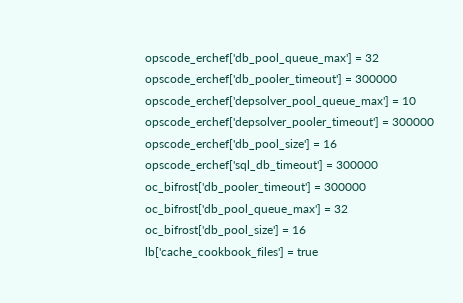opscode_erchef['db_pool_queue_max'] = 32
opscode_erchef['db_pooler_timeout'] = 300000
opscode_erchef['depsolver_pool_queue_max'] = 10
opscode_erchef['depsolver_pooler_timeout'] = 300000
opscode_erchef['db_pool_size'] = 16
opscode_erchef['sql_db_timeout'] = 300000
oc_bifrost['db_pooler_timeout'] = 300000
oc_bifrost['db_pool_queue_max'] = 32
oc_bifrost['db_pool_size'] = 16
lb['cache_cookbook_files'] = true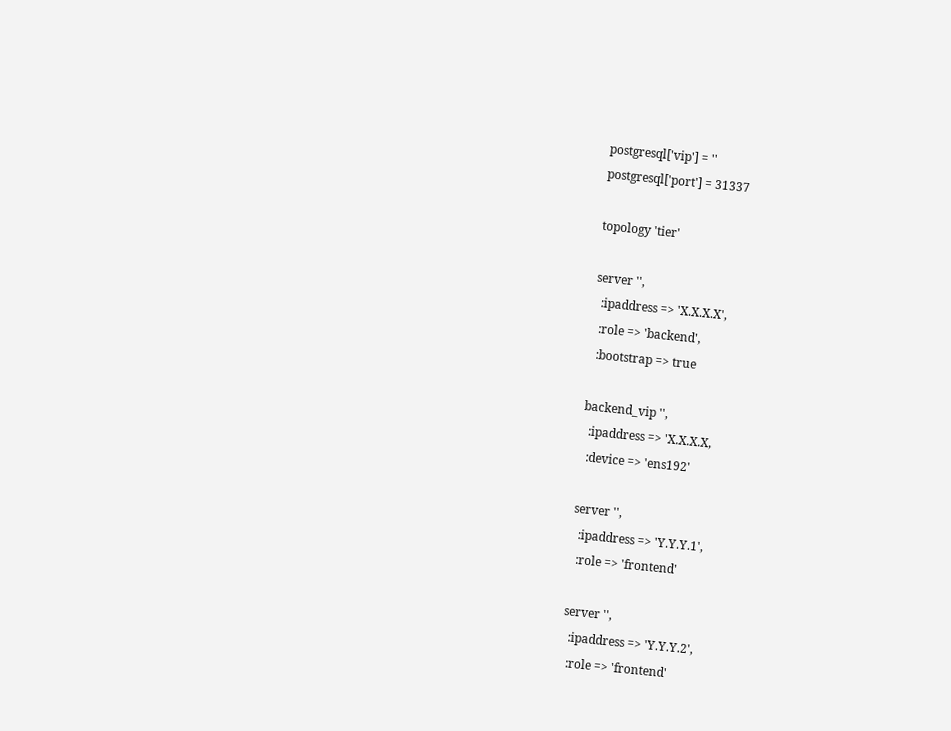postgresql['vip'] = ''
postgresql['port'] = 31337

topology 'tier'

server '',
  :ipaddress => 'X.X.X.X',
  :role => 'backend',
  :bootstrap => true

backend_vip '',
  :ipaddress => 'X.X.X.X,
  :device => 'ens192'

server '',
  :ipaddress => 'Y.Y.Y.1',
  :role => 'frontend'

server '',
  :ipaddress => 'Y.Y.Y.2',
  :role => 'frontend'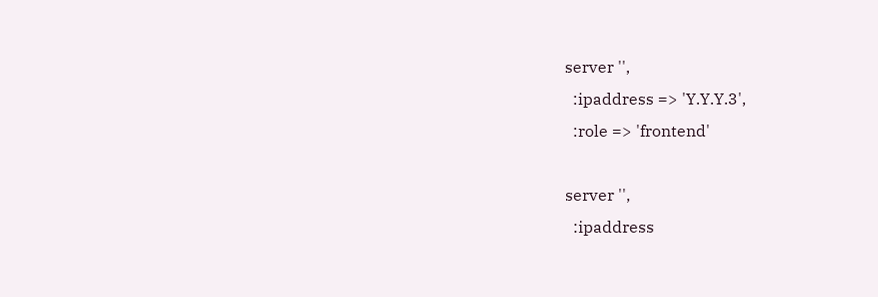server '',
  :ipaddress => 'Y.Y.Y.3',
  :role => 'frontend'

server '',
  :ipaddress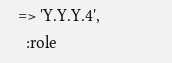=> 'Y.Y.Y.4',
  :role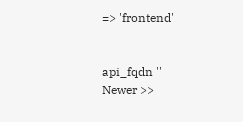=> 'frontend'


api_fqdn ''
Newer >>